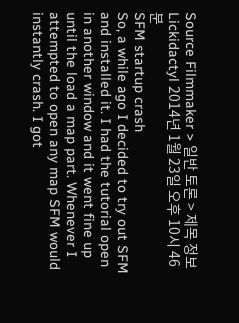Source Filmmaker > 일반 토론 > 제목 정보
Lickidactyl 2014년 1월 23일 오후 10시 46분
SFM startup crash
So, a while ago I decided to try out SFM and installed it. I had the tutorial open in another window and it went fine up until the load a map part. Whenever I attempted to open any map SFM would instantly crash. I got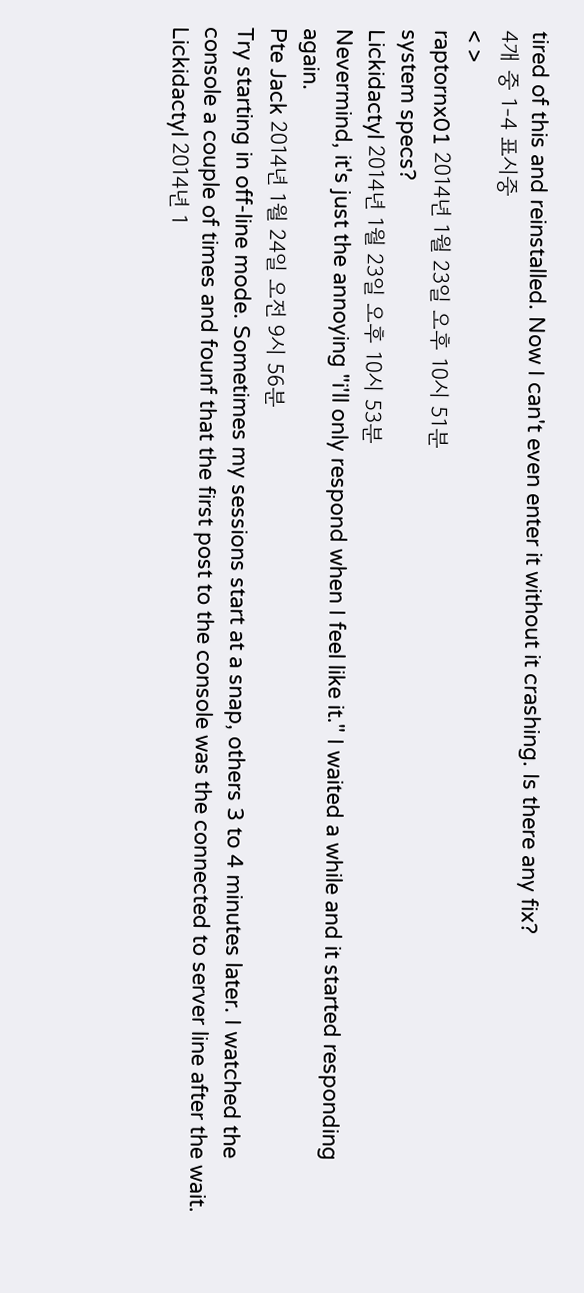tired of this and reinstalled. Now I can't even enter it without it crashing. Is there any fix?
4개 중 1-4 표시중
< >
raptornx01 2014년 1월 23일 오후 10시 51분
system specs?
Lickidactyl 2014년 1월 23일 오후 10시 53분
Nevermind, it's just the annoying "i'll only respond when I feel like it." I waited a while and it started responding again.
Pte Jack 2014년 1월 24일 오전 9시 56분
Try starting in off-line mode. Sometimes my sessions start at a snap, others 3 to 4 minutes later. I watched the console a couple of times and founf that the first post to the console was the connected to server line after the wait.
Lickidactyl 2014년 1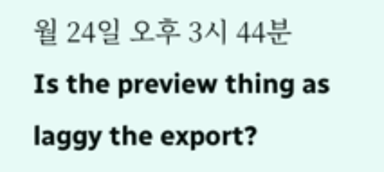월 24일 오후 3시 44분
Is the preview thing as laggy the export?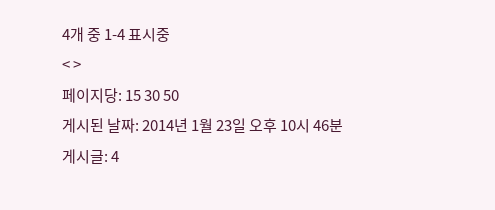4개 중 1-4 표시중
< >
페이지당: 15 30 50
게시된 날짜: 2014년 1월 23일 오후 10시 46분
게시글: 4